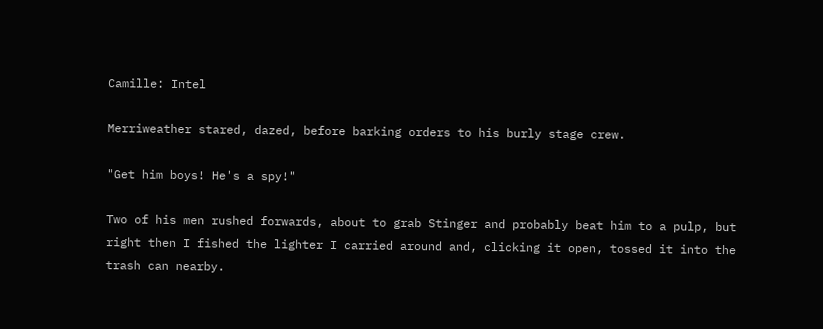Camille: Intel

Merriweather stared, dazed, before barking orders to his burly stage crew.

"Get him boys! He's a spy!"

Two of his men rushed forwards, about to grab Stinger and probably beat him to a pulp, but right then I fished the lighter I carried around and, clicking it open, tossed it into the trash can nearby.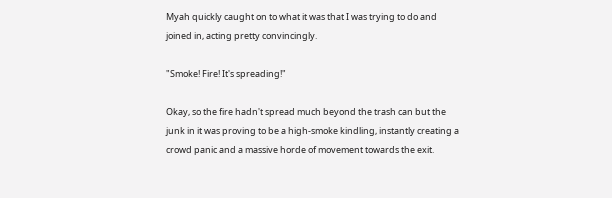Myah quickly caught on to what it was that I was trying to do and joined in, acting pretty convincingly.

"Smoke! Fire! It's spreading!"

Okay, so the fire hadn't spread much beyond the trash can but the junk in it was proving to be a high-smoke kindling, instantly creating a crowd panic and a massive horde of movement towards the exit.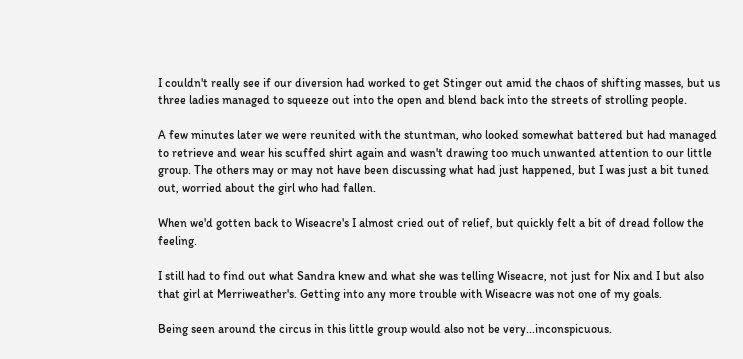I couldn't really see if our diversion had worked to get Stinger out amid the chaos of shifting masses, but us three ladies managed to squeeze out into the open and blend back into the streets of strolling people.

A few minutes later we were reunited with the stuntman, who looked somewhat battered but had managed to retrieve and wear his scuffed shirt again and wasn't drawing too much unwanted attention to our little group. The others may or may not have been discussing what had just happened, but I was just a bit tuned out, worried about the girl who had fallen.

When we'd gotten back to Wiseacre's I almost cried out of relief, but quickly felt a bit of dread follow the feeling.

I still had to find out what Sandra knew and what she was telling Wiseacre, not just for Nix and I but also that girl at Merriweather's. Getting into any more trouble with Wiseacre was not one of my goals.

Being seen around the circus in this little group would also not be very...inconspicuous.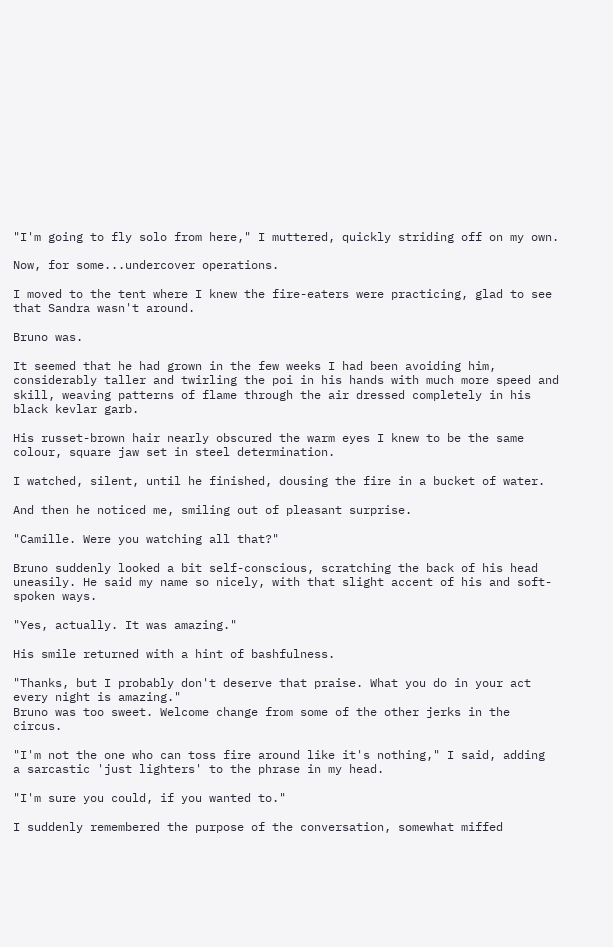"I'm going to fly solo from here," I muttered, quickly striding off on my own.

Now, for some...undercover operations.

I moved to the tent where I knew the fire-eaters were practicing, glad to see that Sandra wasn't around.

Bruno was.

It seemed that he had grown in the few weeks I had been avoiding him, considerably taller and twirling the poi in his hands with much more speed and skill, weaving patterns of flame through the air dressed completely in his black kevlar garb.

His russet-brown hair nearly obscured the warm eyes I knew to be the same colour, square jaw set in steel determination.

I watched, silent, until he finished, dousing the fire in a bucket of water.

And then he noticed me, smiling out of pleasant surprise.

"Camille. Were you watching all that?"

Bruno suddenly looked a bit self-conscious, scratching the back of his head uneasily. He said my name so nicely, with that slight accent of his and soft-spoken ways.

"Yes, actually. It was amazing."

His smile returned with a hint of bashfulness.

"Thanks, but I probably don't deserve that praise. What you do in your act every night is amazing."
Bruno was too sweet. Welcome change from some of the other jerks in the circus.

"I'm not the one who can toss fire around like it's nothing," I said, adding  a sarcastic 'just lighters' to the phrase in my head.

"I'm sure you could, if you wanted to."

I suddenly remembered the purpose of the conversation, somewhat miffed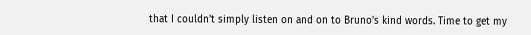that I couldn't simply listen on and on to Bruno's kind words. Time to get my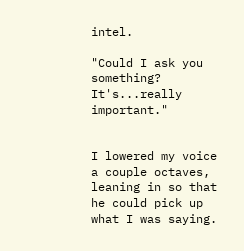intel.

"Could I ask you something? It's...really important."


I lowered my voice a couple octaves, leaning in so that he could pick up what I was saying.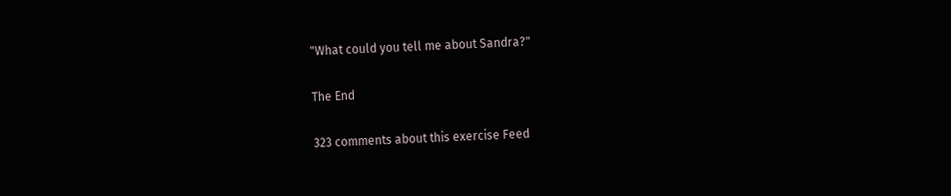"What could you tell me about Sandra?"

The End

323 comments about this exercise Feed